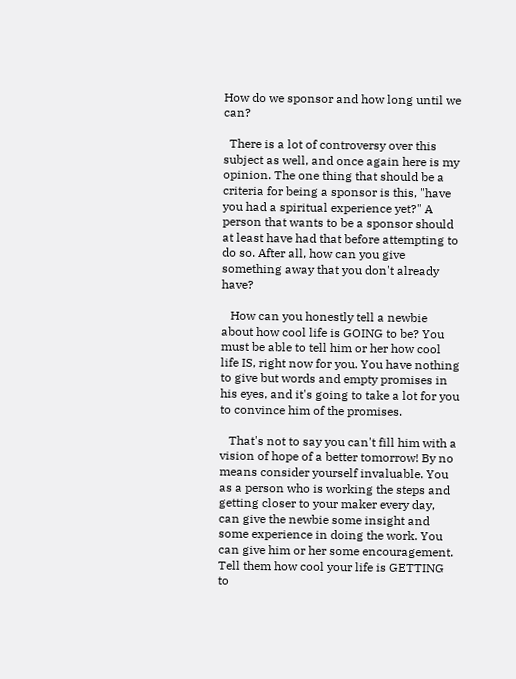How do we sponsor and how long until we can?

  There is a lot of controversy over this subject as well, and once again here is my opinion. The one thing that should be a criteria for being a sponsor is this, "have you had a spiritual experience yet?" A person that wants to be a sponsor should at least have had that before attempting to do so. After all, how can you give something away that you don't already have?

   How can you honestly tell a newbie about how cool life is GOING to be? You must be able to tell him or her how cool life IS, right now for you. You have nothing to give but words and empty promises in his eyes, and it's going to take a lot for you to convince him of the promises.

   That's not to say you can't fill him with a vision of hope of a better tomorrow! By no means consider yourself invaluable. You as a person who is working the steps and getting closer to your maker every day, can give the newbie some insight and some experience in doing the work. You can give him or her some encouragement. Tell them how cool your life is GETTING to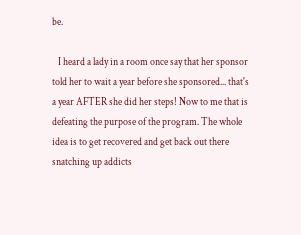be.

   I heard a lady in a room once say that her sponsor told her to wait a year before she sponsored... that's a year AFTER she did her steps! Now to me that is defeating the purpose of the program. The whole idea is to get recovered and get back out there snatching up addicts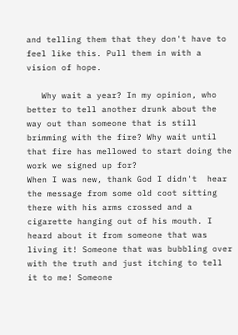and telling them that they don't have to feel like this. Pull them in with a vision of hope.

   Why wait a year? In my opinion, who better to tell another drunk about the way out than someone that is still brimming with the fire? Why wait until that fire has mellowed to start doing the work we signed up for?
When I was new, thank God I didn't  hear the message from some old coot sitting there with his arms crossed and a cigarette hanging out of his mouth. I heard about it from someone that was living it! Someone that was bubbling over with the truth and just itching to tell it to me! Someone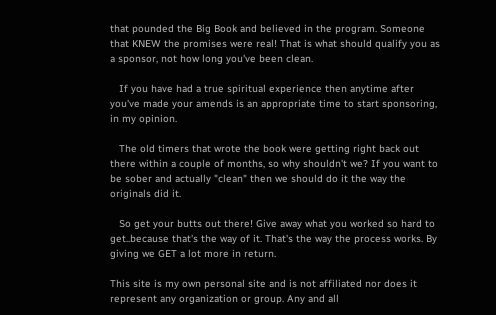that pounded the Big Book and believed in the program. Someone that KNEW the promises were real! That is what should qualify you as a sponsor, not how long you've been clean.

   If you have had a true spiritual experience then anytime after you've made your amends is an appropriate time to start sponsoring, in my opinion.

   The old timers that wrote the book were getting right back out there within a couple of months, so why shouldn't we? If you want to be sober and actually "clean" then we should do it the way the originals did it.

   So get your butts out there! Give away what you worked so hard to get..because that's the way of it. That's the way the process works. By giving we GET a lot more in return.

This site is my own personal site and is not affiliated nor does it represent any organization or group. Any and all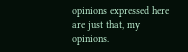opinions expressed here are just that, my opinions.